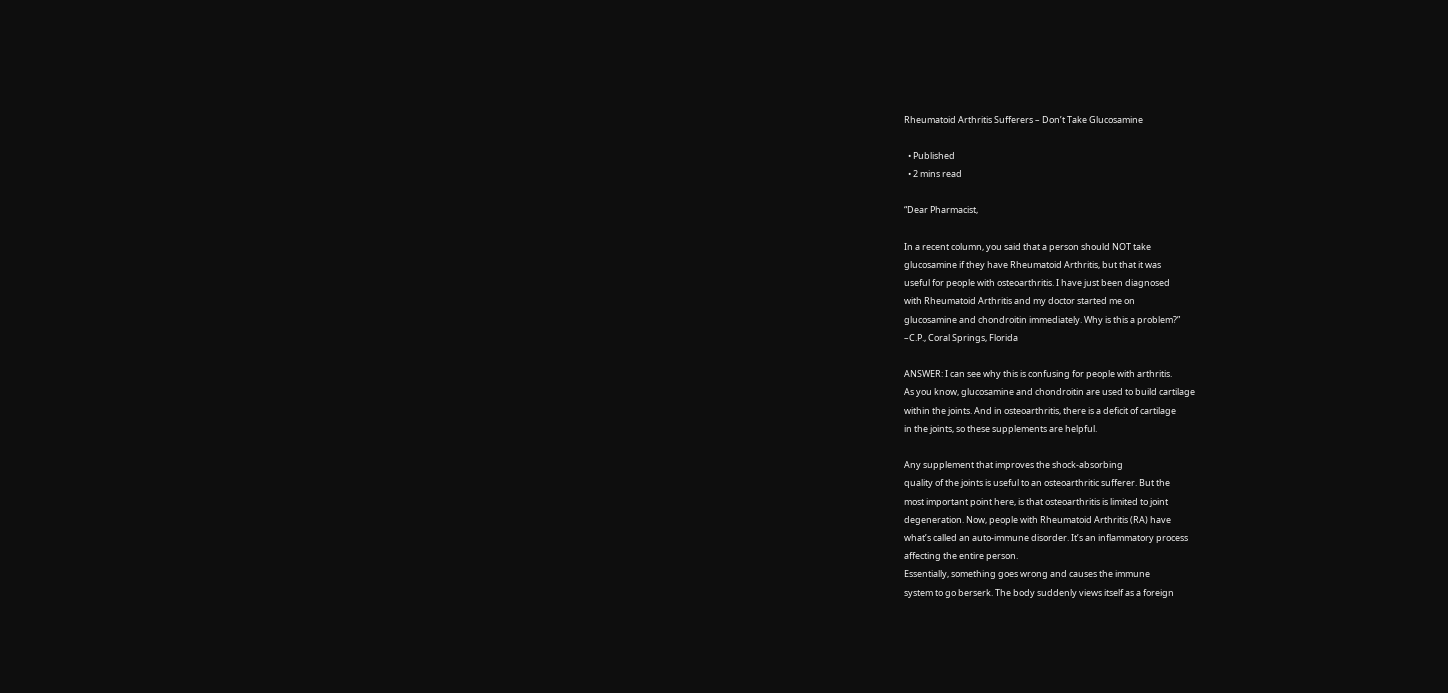Rheumatoid Arthritis Sufferers – Don’t Take Glucosamine

  • Published
  • 2 mins read

“Dear Pharmacist,

In a recent column, you said that a person should NOT take
glucosamine if they have Rheumatoid Arthritis, but that it was
useful for people with osteoarthritis. I have just been diagnosed
with Rheumatoid Arthritis and my doctor started me on
glucosamine and chondroitin immediately. Why is this a problem?”
–C.P., Coral Springs, Florida

ANSWER: I can see why this is confusing for people with arthritis.
As you know, glucosamine and chondroitin are used to build cartilage
within the joints. And in osteoarthritis, there is a deficit of cartilage
in the joints, so these supplements are helpful.

Any supplement that improves the shock-absorbing
quality of the joints is useful to an osteoarthritic sufferer. But the
most important point here, is that osteoarthritis is limited to joint
degeneration. Now, people with Rheumatoid Arthritis (RA) have
what’s called an auto-immune disorder. It’s an inflammatory process
affecting the entire person.
Essentially, something goes wrong and causes the immune
system to go berserk. The body suddenly views itself as a foreign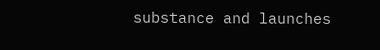substance and launches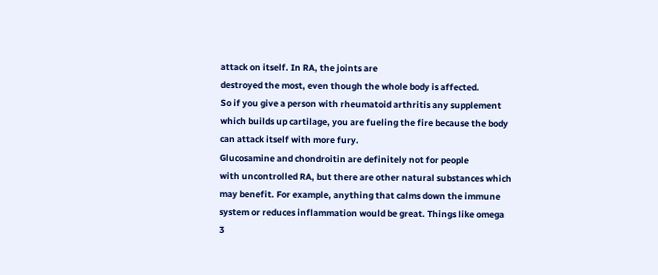attack on itself. In RA, the joints are
destroyed the most, even though the whole body is affected.
So if you give a person with rheumatoid arthritis any supplement
which builds up cartilage, you are fueling the fire because the body
can attack itself with more fury.
Glucosamine and chondroitin are definitely not for people
with uncontrolled RA, but there are other natural substances which
may benefit. For example, anything that calms down the immune
system or reduces inflammation would be great. Things like omega
3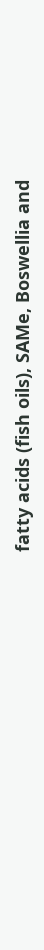fatty acids (fish oils), SAMe, Boswellia and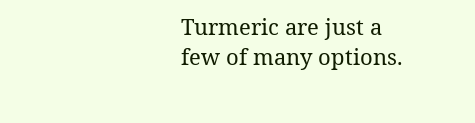Turmeric are just a
few of many options.